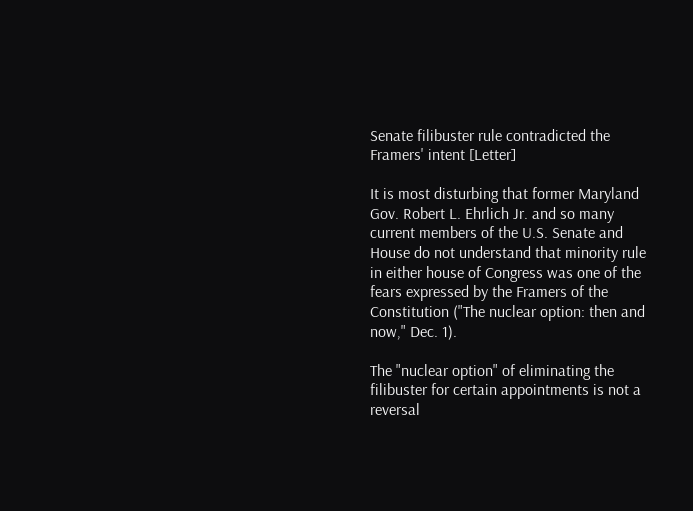Senate filibuster rule contradicted the Framers' intent [Letter]

It is most disturbing that former Maryland Gov. Robert L. Ehrlich Jr. and so many current members of the U.S. Senate and House do not understand that minority rule in either house of Congress was one of the fears expressed by the Framers of the Constitution ("The nuclear option: then and now," Dec. 1).

The "nuclear option" of eliminating the filibuster for certain appointments is not a reversal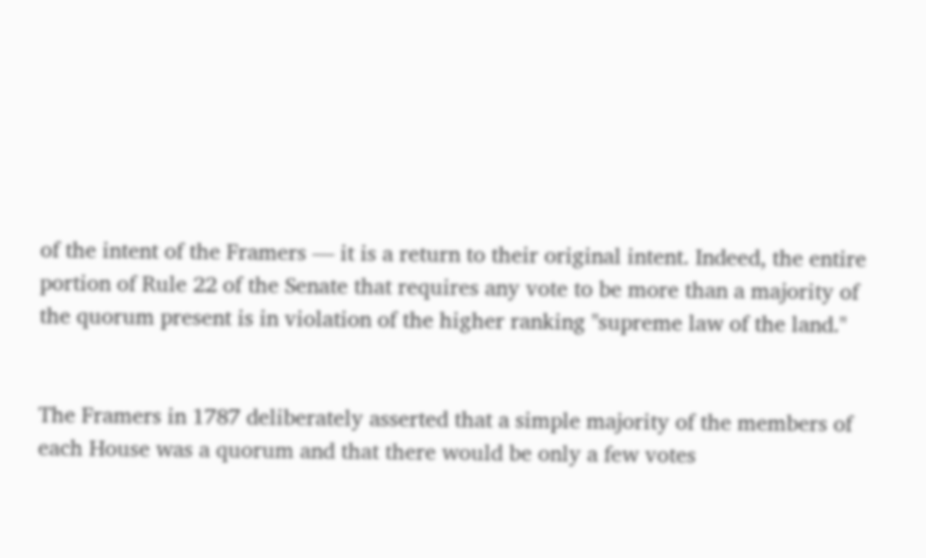of the intent of the Framers — it is a return to their original intent. Indeed, the entire portion of Rule 22 of the Senate that requires any vote to be more than a majority of the quorum present is in violation of the higher ranking "supreme law of the land."


The Framers in 1787 deliberately asserted that a simple majority of the members of each House was a quorum and that there would be only a few votes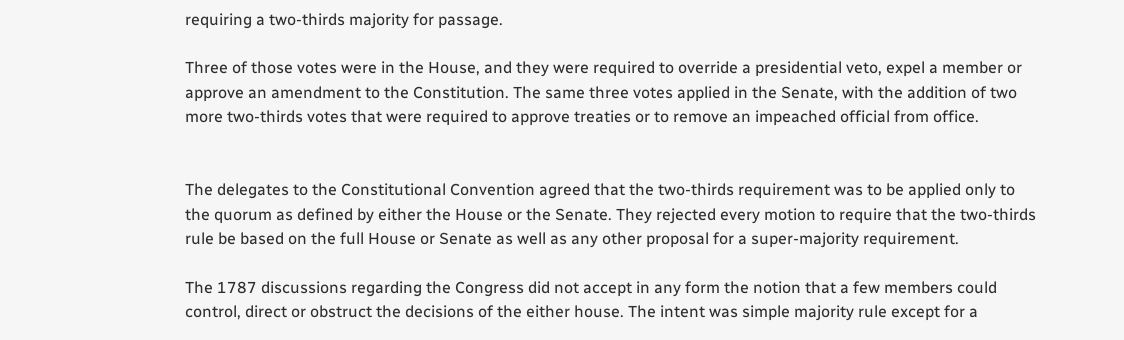requiring a two-thirds majority for passage.

Three of those votes were in the House, and they were required to override a presidential veto, expel a member or approve an amendment to the Constitution. The same three votes applied in the Senate, with the addition of two more two-thirds votes that were required to approve treaties or to remove an impeached official from office.


The delegates to the Constitutional Convention agreed that the two-thirds requirement was to be applied only to the quorum as defined by either the House or the Senate. They rejected every motion to require that the two-thirds rule be based on the full House or Senate as well as any other proposal for a super-majority requirement.

The 1787 discussions regarding the Congress did not accept in any form the notion that a few members could control, direct or obstruct the decisions of the either house. The intent was simple majority rule except for a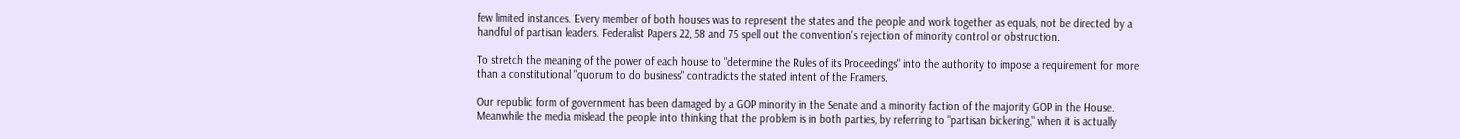few limited instances. Every member of both houses was to represent the states and the people and work together as equals, not be directed by a handful of partisan leaders. Federalist Papers 22, 58 and 75 spell out the convention's rejection of minority control or obstruction.

To stretch the meaning of the power of each house to "determine the Rules of its Proceedings" into the authority to impose a requirement for more than a constitutional "quorum to do business" contradicts the stated intent of the Framers.

Our republic form of government has been damaged by a GOP minority in the Senate and a minority faction of the majority GOP in the House. Meanwhile the media mislead the people into thinking that the problem is in both parties, by referring to "partisan bickering," when it is actually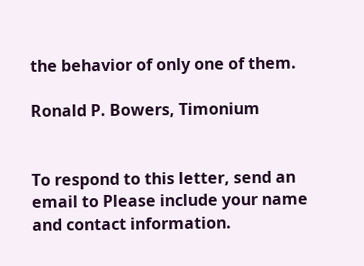the behavior of only one of them.

Ronald P. Bowers, Timonium


To respond to this letter, send an email to Please include your name and contact information.